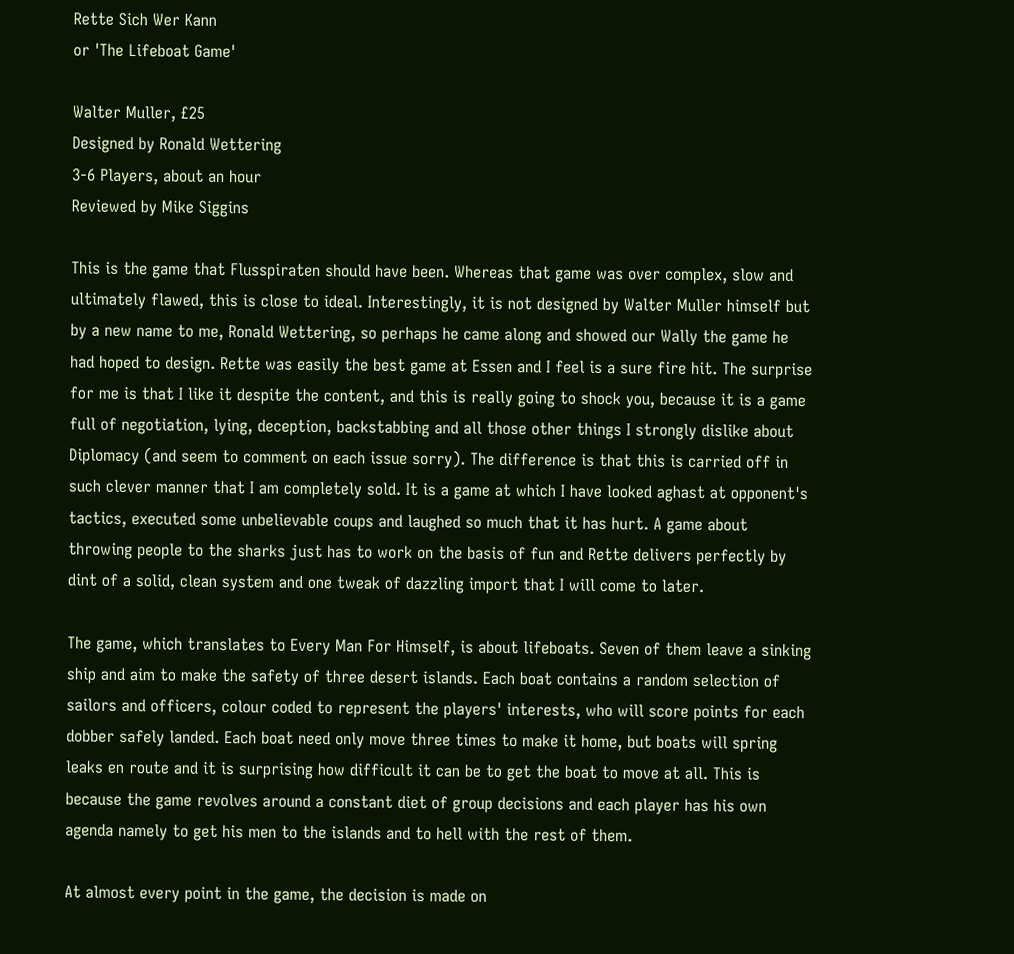Rette Sich Wer Kann
or 'The Lifeboat Game'

Walter Muller, £25
Designed by Ronald Wettering
3-6 Players, about an hour
Reviewed by Mike Siggins

This is the game that Flusspiraten should have been. Whereas that game was over complex, slow and ultimately flawed, this is close to ideal. Interestingly, it is not designed by Walter Muller himself but by a new name to me, Ronald Wettering, so perhaps he came along and showed our Wally the game he had hoped to design. Rette was easily the best game at Essen and I feel is a sure fire hit. The surprise for me is that I like it despite the content, and this is really going to shock you, because it is a game full of negotiation, lying, deception, backstabbing and all those other things I strongly dislike about Diplomacy (and seem to comment on each issue sorry). The difference is that this is carried off in such clever manner that I am completely sold. It is a game at which I have looked aghast at opponent's tactics, executed some unbelievable coups and laughed so much that it has hurt. A game about throwing people to the sharks just has to work on the basis of fun and Rette delivers perfectly by dint of a solid, clean system and one tweak of dazzling import that I will come to later.

The game, which translates to Every Man For Himself, is about lifeboats. Seven of them leave a sinking ship and aim to make the safety of three desert islands. Each boat contains a random selection of sailors and officers, colour coded to represent the players' interests, who will score points for each dobber safely landed. Each boat need only move three times to make it home, but boats will spring leaks en route and it is surprising how difficult it can be to get the boat to move at all. This is because the game revolves around a constant diet of group decisions and each player has his own agenda namely to get his men to the islands and to hell with the rest of them.

At almost every point in the game, the decision is made on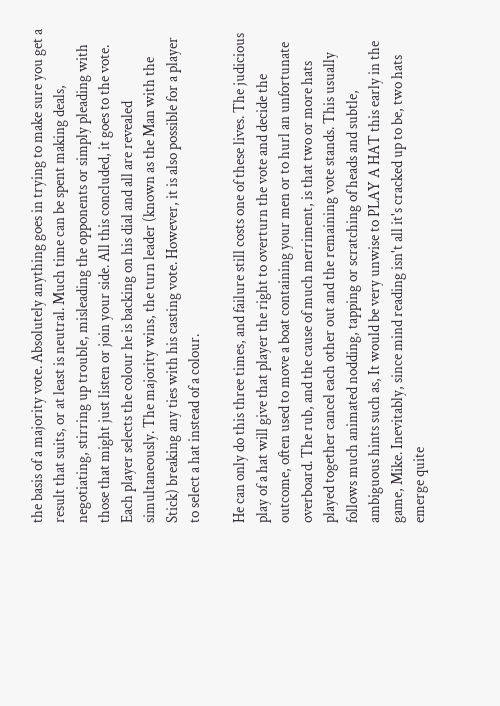the basis of a majority vote. Absolutely anything goes in trying to make sure you get a result that suits, or at least is neutral. Much time can be spent making deals, negotiating, stirring up trouble, misleading the opponents or simply pleading with those that might just listen or join your side. All this concluded, it goes to the vote. Each player selects the colour he is backing on his dial and all are revealed simultaneously. The majority wins, the turn leader (known as the Man with the Stick) breaking any ties with his casting vote. However, it is also possible for a player to select a hat instead of a colour.

He can only do this three times, and failure still costs one of these lives. The judicious play of a hat will give that player the right to overturn the vote and decide the outcome, often used to move a boat containing your men or to hurl an unfortunate overboard. The rub, and the cause of much merriment, is that two or more hats played together cancel each other out and the remaining vote stands. This usually follows much animated nodding, tapping or scratching of heads and subtle, ambiguous hints such as, It would be very unwise to PLAY A HAT this early in the game, Mike. Inevitably, since mind reading isn't all it's cracked up to be, two hats emerge quite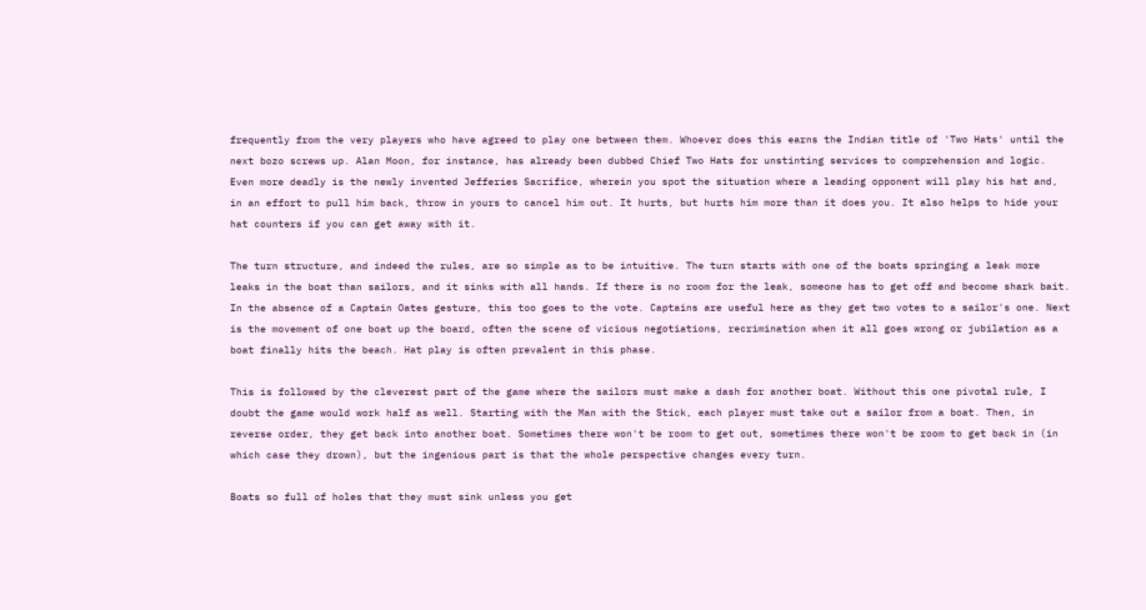frequently from the very players who have agreed to play one between them. Whoever does this earns the Indian title of 'Two Hats' until the next bozo screws up. Alan Moon, for instance, has already been dubbed Chief Two Hats for unstinting services to comprehension and logic. Even more deadly is the newly invented Jefferies Sacrifice, wherein you spot the situation where a leading opponent will play his hat and, in an effort to pull him back, throw in yours to cancel him out. It hurts, but hurts him more than it does you. It also helps to hide your hat counters if you can get away with it.

The turn structure, and indeed the rules, are so simple as to be intuitive. The turn starts with one of the boats springing a leak more leaks in the boat than sailors, and it sinks with all hands. If there is no room for the leak, someone has to get off and become shark bait. In the absence of a Captain Oates gesture, this too goes to the vote. Captains are useful here as they get two votes to a sailor's one. Next is the movement of one boat up the board, often the scene of vicious negotiations, recrimination when it all goes wrong or jubilation as a boat finally hits the beach. Hat play is often prevalent in this phase.

This is followed by the cleverest part of the game where the sailors must make a dash for another boat. Without this one pivotal rule, I doubt the game would work half as well. Starting with the Man with the Stick, each player must take out a sailor from a boat. Then, in reverse order, they get back into another boat. Sometimes there won't be room to get out, sometimes there won't be room to get back in (in which case they drown), but the ingenious part is that the whole perspective changes every turn.

Boats so full of holes that they must sink unless you get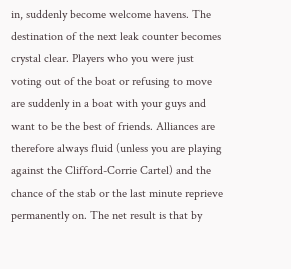in, suddenly become welcome havens. The destination of the next leak counter becomes crystal clear. Players who you were just voting out of the boat or refusing to move are suddenly in a boat with your guys and want to be the best of friends. Alliances are therefore always fluid (unless you are playing against the Clifford-Corrie Cartel) and the chance of the stab or the last minute reprieve permanently on. The net result is that by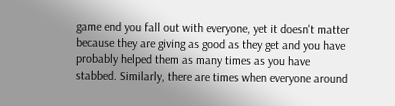game end you fall out with everyone, yet it doesn't matter because they are giving as good as they get and you have probably helped them as many times as you have stabbed. Similarly, there are times when everyone around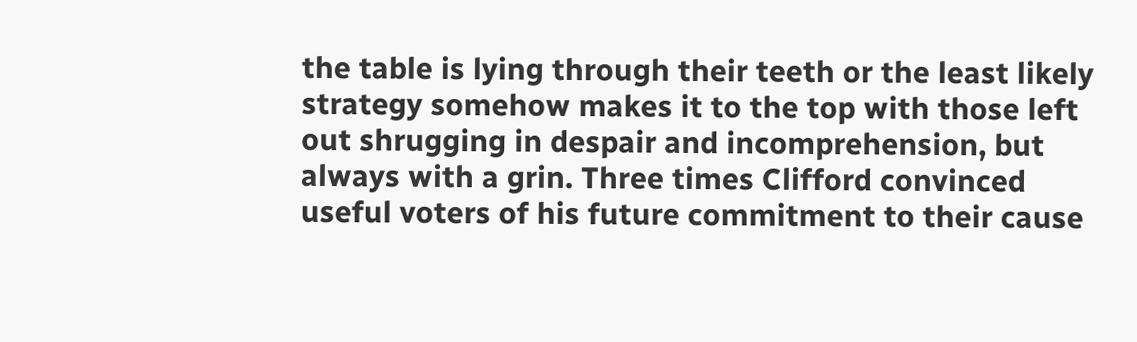the table is lying through their teeth or the least likely strategy somehow makes it to the top with those left out shrugging in despair and incomprehension, but always with a grin. Three times Clifford convinced useful voters of his future commitment to their cause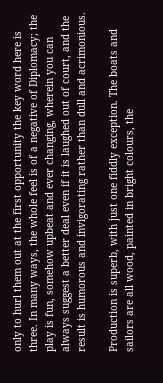only to hurl them out at the first opportunity the key word here is three. In many ways, the whole feel is of a negative of Diplomacy; the play is fun, somehow upbeat and ever changing, wherein you can always suggest a better deal even if it is laughed out of court, and the result is humorous and invigorating rather than dull and acrimonious.

Production is superb, with just one fiddly exception. The boats and sailors are all wood, painted in bright colours, the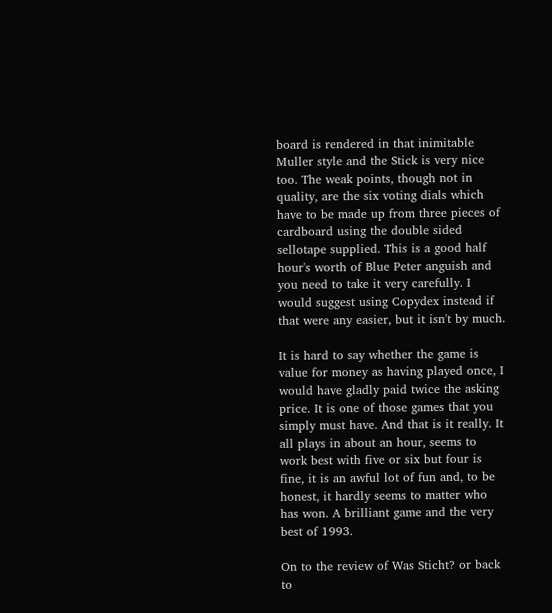board is rendered in that inimitable Muller style and the Stick is very nice too. The weak points, though not in quality, are the six voting dials which have to be made up from three pieces of cardboard using the double sided sellotape supplied. This is a good half hour's worth of Blue Peter anguish and you need to take it very carefully. I would suggest using Copydex instead if that were any easier, but it isn't by much.

It is hard to say whether the game is value for money as having played once, I would have gladly paid twice the asking price. It is one of those games that you simply must have. And that is it really. It all plays in about an hour, seems to work best with five or six but four is fine, it is an awful lot of fun and, to be honest, it hardly seems to matter who has won. A brilliant game and the very best of 1993.

On to the review of Was Sticht? or back to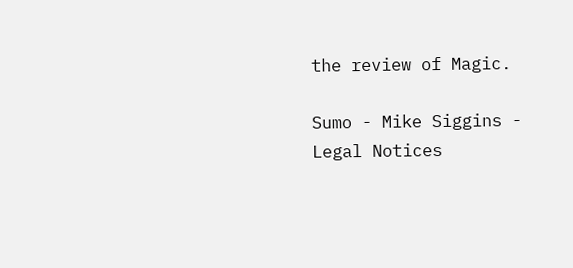the review of Magic.

Sumo - Mike Siggins - Legal Notices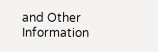and Other Information